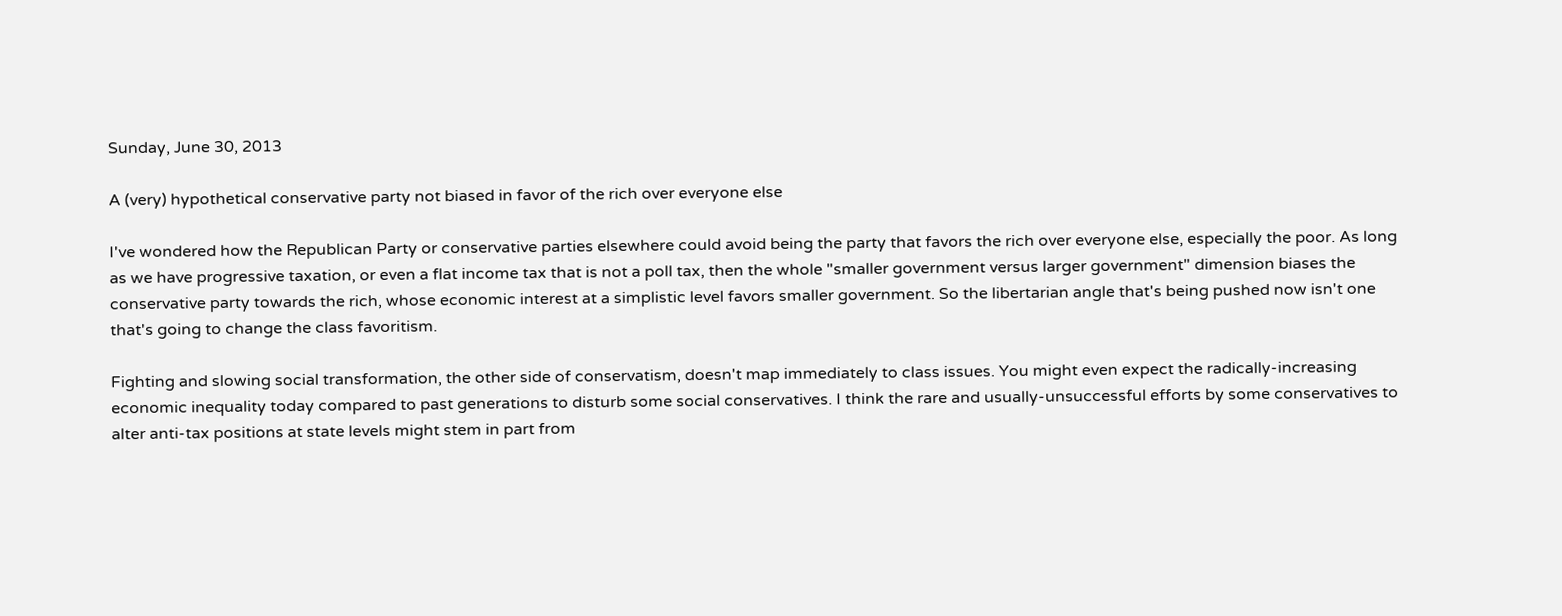Sunday, June 30, 2013

A (very) hypothetical conservative party not biased in favor of the rich over everyone else

I've wondered how the Republican Party or conservative parties elsewhere could avoid being the party that favors the rich over everyone else, especially the poor. As long as we have progressive taxation, or even a flat income tax that is not a poll tax, then the whole "smaller government versus larger government" dimension biases the conservative party towards the rich, whose economic interest at a simplistic level favors smaller government. So the libertarian angle that's being pushed now isn't one that's going to change the class favoritism.

Fighting and slowing social transformation, the other side of conservatism, doesn't map immediately to class issues. You might even expect the radically-increasing economic inequality today compared to past generations to disturb some social conservatives. I think the rare and usually-unsuccessful efforts by some conservatives to alter anti-tax positions at state levels might stem in part from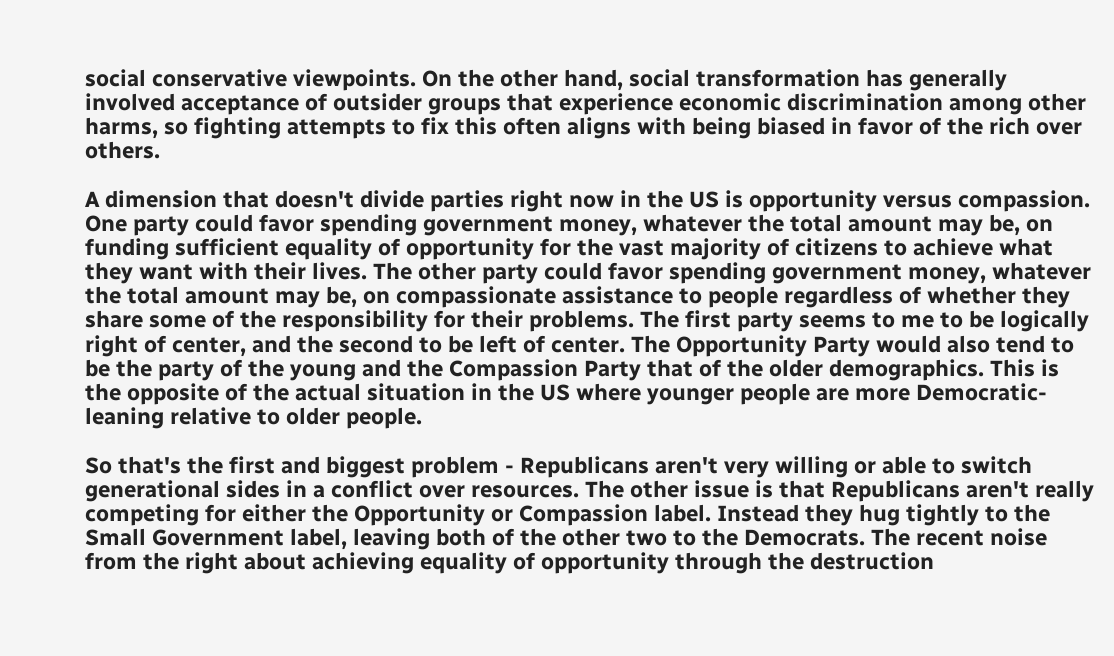social conservative viewpoints. On the other hand, social transformation has generally involved acceptance of outsider groups that experience economic discrimination among other harms, so fighting attempts to fix this often aligns with being biased in favor of the rich over others.

A dimension that doesn't divide parties right now in the US is opportunity versus compassion. One party could favor spending government money, whatever the total amount may be, on funding sufficient equality of opportunity for the vast majority of citizens to achieve what they want with their lives. The other party could favor spending government money, whatever the total amount may be, on compassionate assistance to people regardless of whether they share some of the responsibility for their problems. The first party seems to me to be logically right of center, and the second to be left of center. The Opportunity Party would also tend to be the party of the young and the Compassion Party that of the older demographics. This is the opposite of the actual situation in the US where younger people are more Democratic-leaning relative to older people.

So that's the first and biggest problem - Republicans aren't very willing or able to switch generational sides in a conflict over resources. The other issue is that Republicans aren't really competing for either the Opportunity or Compassion label. Instead they hug tightly to the Small Government label, leaving both of the other two to the Democrats. The recent noise from the right about achieving equality of opportunity through the destruction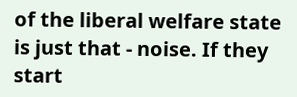of the liberal welfare state is just that - noise. If they start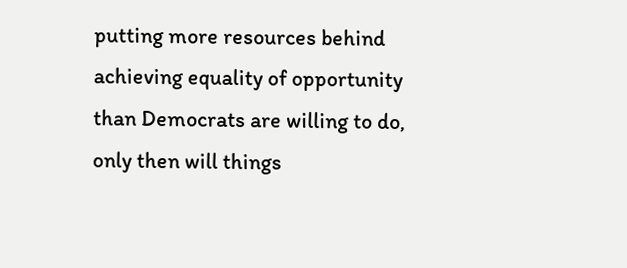putting more resources behind achieving equality of opportunity than Democrats are willing to do, only then will things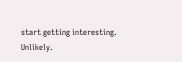start getting interesting. Unlikely.